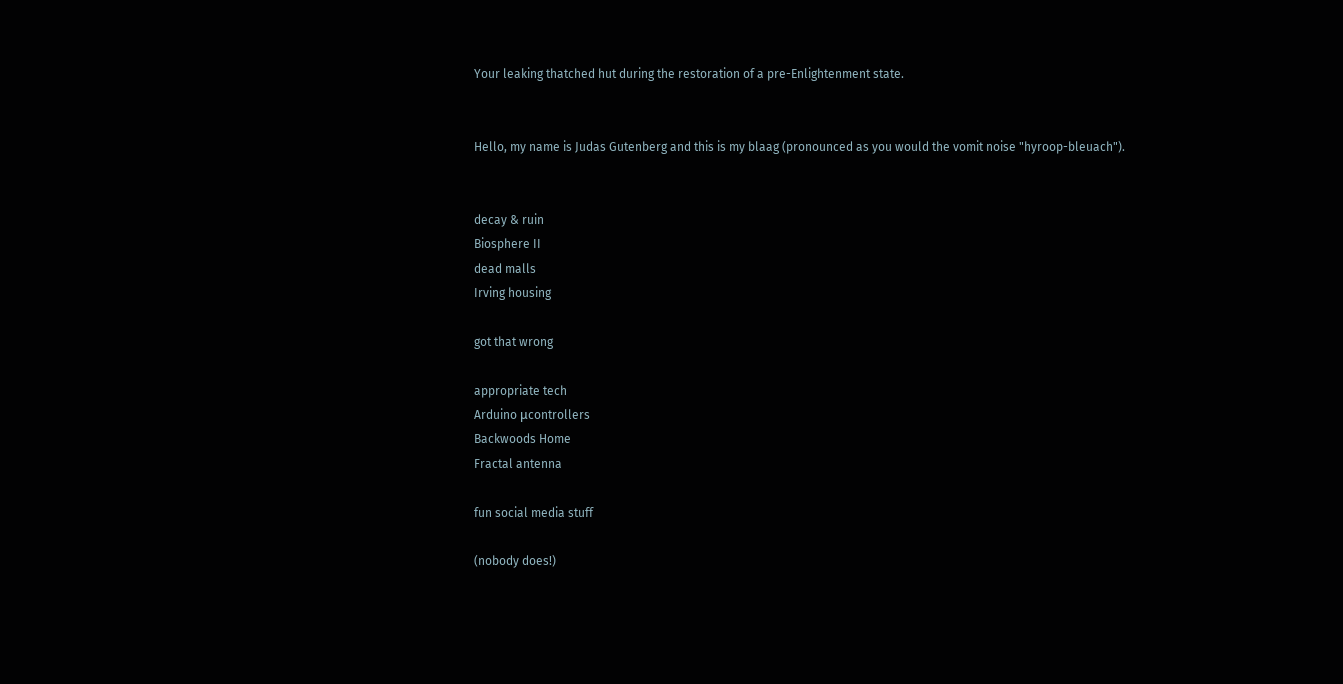Your leaking thatched hut during the restoration of a pre-Enlightenment state.


Hello, my name is Judas Gutenberg and this is my blaag (pronounced as you would the vomit noise "hyroop-bleuach").


decay & ruin
Biosphere II
dead malls
Irving housing

got that wrong

appropriate tech
Arduino μcontrollers
Backwoods Home
Fractal antenna

fun social media stuff

(nobody does!)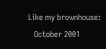Like my brownhouse:
   October 2001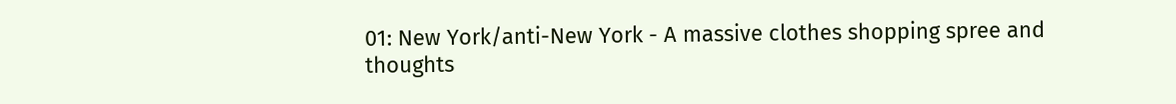01: New York/anti-New York - A massive clothes shopping spree and thoughts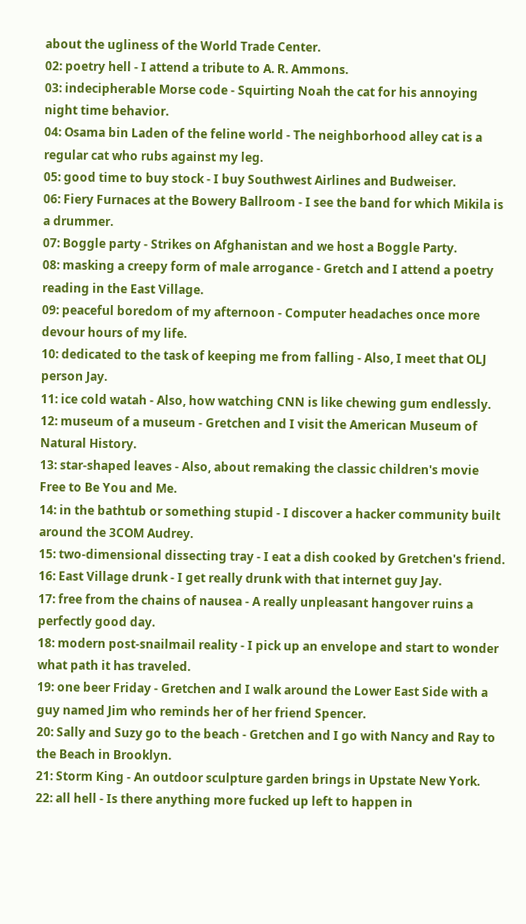about the ugliness of the World Trade Center.
02: poetry hell - I attend a tribute to A. R. Ammons.
03: indecipherable Morse code - Squirting Noah the cat for his annoying night time behavior.
04: Osama bin Laden of the feline world - The neighborhood alley cat is a regular cat who rubs against my leg.
05: good time to buy stock - I buy Southwest Airlines and Budweiser.
06: Fiery Furnaces at the Bowery Ballroom - I see the band for which Mikila is a drummer.
07: Boggle party - Strikes on Afghanistan and we host a Boggle Party.
08: masking a creepy form of male arrogance - Gretch and I attend a poetry reading in the East Village.
09: peaceful boredom of my afternoon - Computer headaches once more devour hours of my life.
10: dedicated to the task of keeping me from falling - Also, I meet that OLJ person Jay.
11: ice cold watah - Also, how watching CNN is like chewing gum endlessly.
12: museum of a museum - Gretchen and I visit the American Museum of Natural History.
13: star-shaped leaves - Also, about remaking the classic children's movie Free to Be You and Me.
14: in the bathtub or something stupid - I discover a hacker community built around the 3COM Audrey.
15: two-dimensional dissecting tray - I eat a dish cooked by Gretchen's friend.
16: East Village drunk - I get really drunk with that internet guy Jay.
17: free from the chains of nausea - A really unpleasant hangover ruins a perfectly good day.
18: modern post-snailmail reality - I pick up an envelope and start to wonder what path it has traveled.
19: one beer Friday - Gretchen and I walk around the Lower East Side with a guy named Jim who reminds her of her friend Spencer.
20: Sally and Suzy go to the beach - Gretchen and I go with Nancy and Ray to the Beach in Brooklyn.
21: Storm King - An outdoor sculpture garden brings in Upstate New York.
22: all hell - Is there anything more fucked up left to happen in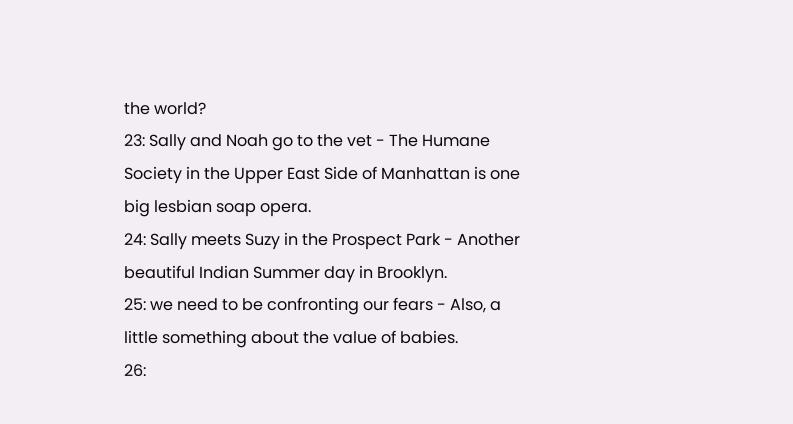the world?
23: Sally and Noah go to the vet - The Humane Society in the Upper East Side of Manhattan is one big lesbian soap opera.
24: Sally meets Suzy in the Prospect Park - Another beautiful Indian Summer day in Brooklyn.
25: we need to be confronting our fears - Also, a little something about the value of babies.
26: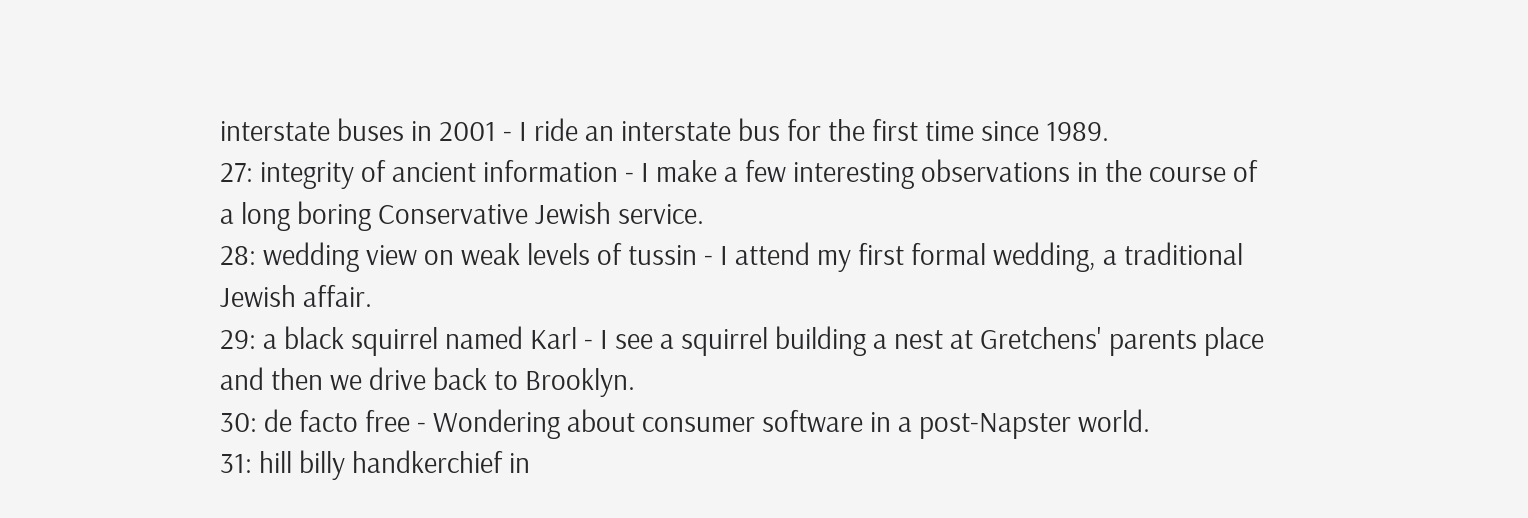interstate buses in 2001 - I ride an interstate bus for the first time since 1989.
27: integrity of ancient information - I make a few interesting observations in the course of a long boring Conservative Jewish service.
28: wedding view on weak levels of tussin - I attend my first formal wedding, a traditional Jewish affair.
29: a black squirrel named Karl - I see a squirrel building a nest at Gretchens' parents place and then we drive back to Brooklyn.
30: de facto free - Wondering about consumer software in a post-Napster world.
31: hill billy handkerchief in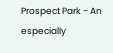Prospect Park - An especially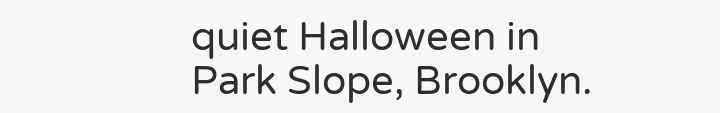quiet Halloween in Park Slope, Brooklyn.